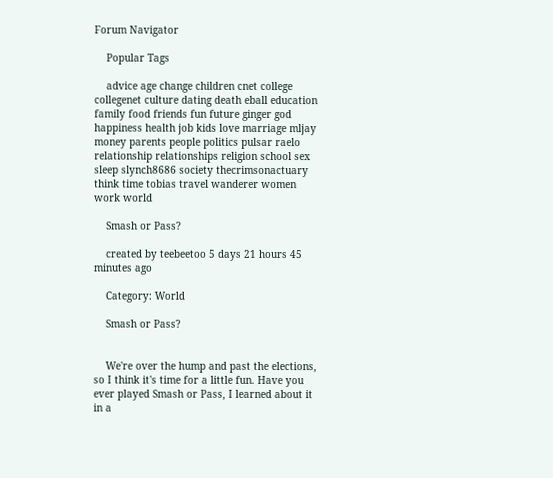Forum Navigator

    Popular Tags

    advice age change children cnet college collegenet culture dating death eball education family food friends fun future ginger god happiness health job kids love marriage mljay money parents people politics pulsar raelo relationship relationships religion school sex sleep slynch8686 society thecrimsonactuary think time tobias travel wanderer women work world

    Smash or Pass?

    created by teebeetoo 5 days 21 hours 45 minutes ago

    Category: World

    Smash or Pass?


    We're over the hump and past the elections, so I think it's time for a little fun. Have you ever played Smash or Pass, I learned about it in a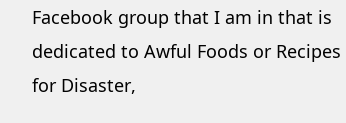Facebook group that I am in that is dedicated to Awful Foods or Recipes for Disaster,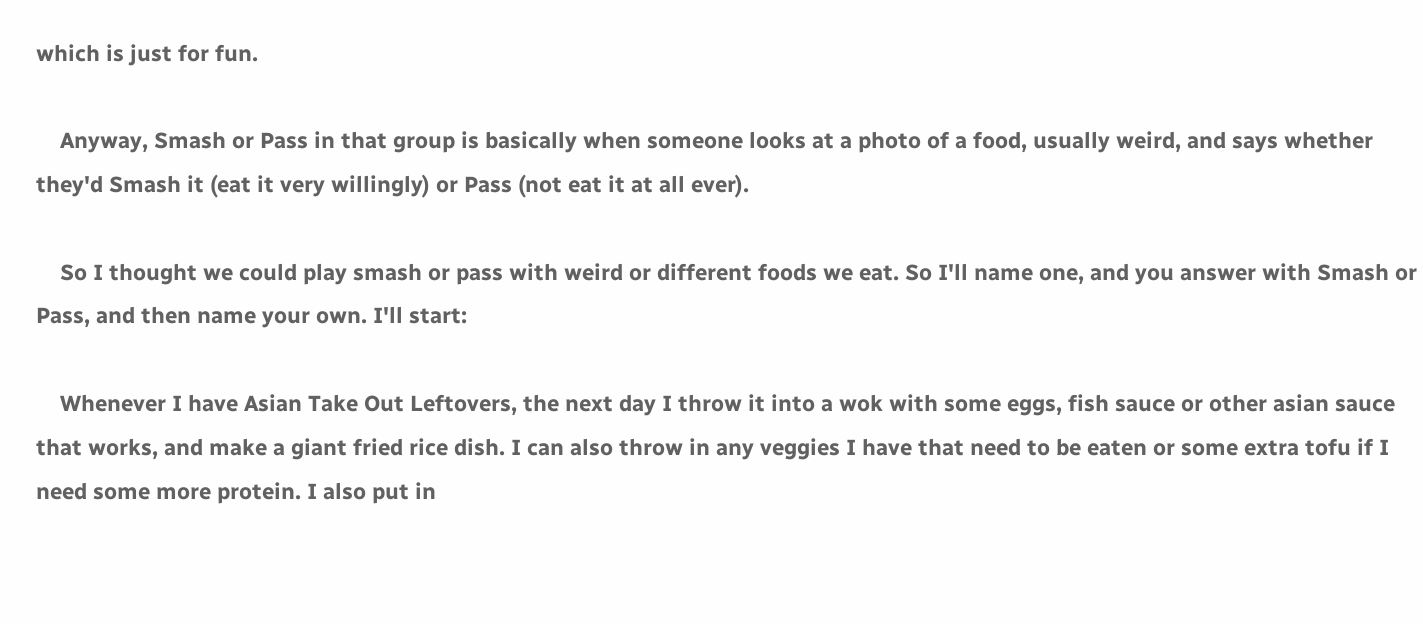which is just for fun.

    Anyway, Smash or Pass in that group is basically when someone looks at a photo of a food, usually weird, and says whether they'd Smash it (eat it very willingly) or Pass (not eat it at all ever).

    So I thought we could play smash or pass with weird or different foods we eat. So I'll name one, and you answer with Smash or Pass, and then name your own. I'll start:

    Whenever I have Asian Take Out Leftovers, the next day I throw it into a wok with some eggs, fish sauce or other asian sauce that works, and make a giant fried rice dish. I can also throw in any veggies I have that need to be eaten or some extra tofu if I need some more protein. I also put in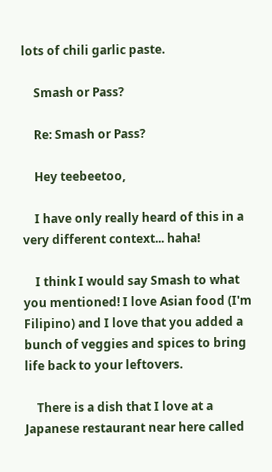lots of chili garlic paste.

    Smash or Pass?

    Re: Smash or Pass?

    Hey teebeetoo,

    I have only really heard of this in a very different context... haha!

    I think I would say Smash to what you mentioned! I love Asian food (I'm Filipino) and I love that you added a bunch of veggies and spices to bring life back to your leftovers.

    There is a dish that I love at a Japanese restaurant near here called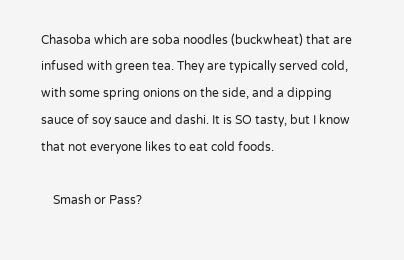Chasoba which are soba noodles (buckwheat) that are infused with green tea. They are typically served cold, with some spring onions on the side, and a dipping sauce of soy sauce and dashi. It is SO tasty, but I know that not everyone likes to eat cold foods.

    Smash or Pass?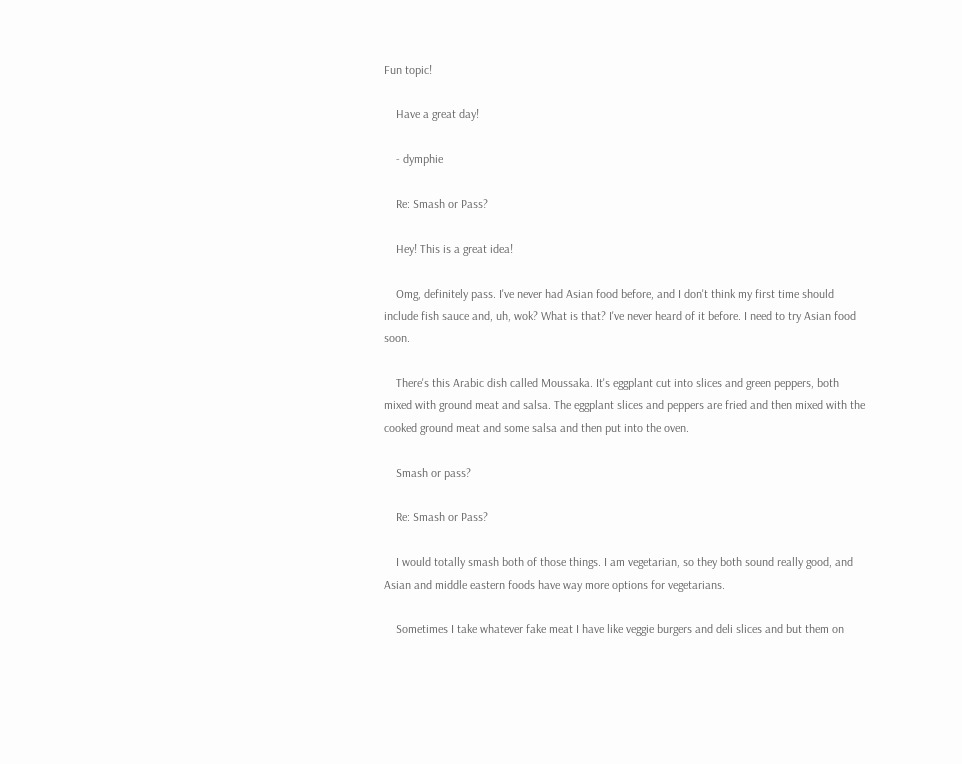Fun topic!

    Have a great day!

    - dymphie

    Re: Smash or Pass?

    Hey! This is a great idea!

    Omg, definitely pass. I've never had Asian food before, and I don't think my first time should include fish sauce and, uh, wok? What is that? I've never heard of it before. I need to try Asian food soon.

    There's this Arabic dish called Moussaka. It's eggplant cut into slices and green peppers, both mixed with ground meat and salsa. The eggplant slices and peppers are fried and then mixed with the cooked ground meat and some salsa and then put into the oven.

    Smash or pass?

    Re: Smash or Pass?

    I would totally smash both of those things. I am vegetarian, so they both sound really good, and Asian and middle eastern foods have way more options for vegetarians.

    Sometimes I take whatever fake meat I have like veggie burgers and deli slices and but them on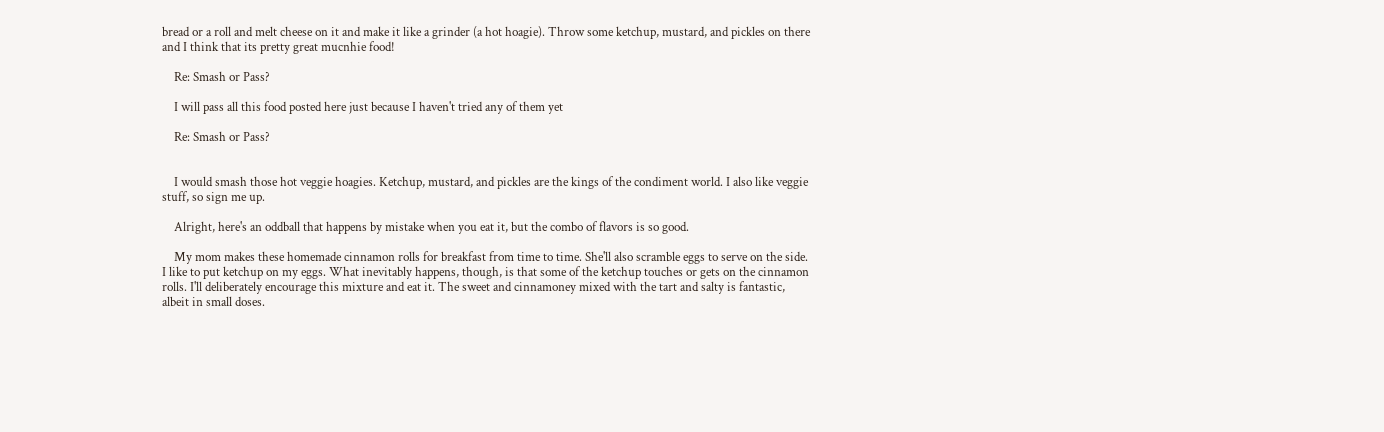bread or a roll and melt cheese on it and make it like a grinder (a hot hoagie). Throw some ketchup, mustard, and pickles on there and I think that its pretty great mucnhie food!

    Re: Smash or Pass?

    I will pass all this food posted here just because I haven't tried any of them yet

    Re: Smash or Pass?


    I would smash those hot veggie hoagies. Ketchup, mustard, and pickles are the kings of the condiment world. I also like veggie stuff, so sign me up.

    Alright, here's an oddball that happens by mistake when you eat it, but the combo of flavors is so good.

    My mom makes these homemade cinnamon rolls for breakfast from time to time. She'll also scramble eggs to serve on the side. I like to put ketchup on my eggs. What inevitably happens, though, is that some of the ketchup touches or gets on the cinnamon rolls. I'll deliberately encourage this mixture and eat it. The sweet and cinnamoney mixed with the tart and salty is fantastic, albeit in small doses.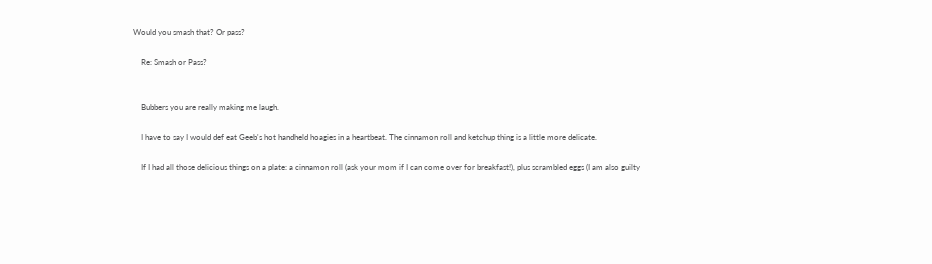Would you smash that? Or pass?

    Re: Smash or Pass?


    Bubbers you are really making me laugh.

    I have to say I would def eat Geeb's hot handheld hoagies in a heartbeat. The cinnamon roll and ketchup thing is a little more delicate.

    If I had all those delicious things on a plate: a cinnamon roll (ask your mom if I can come over for breakfast!), plus scrambled eggs (I am also guilty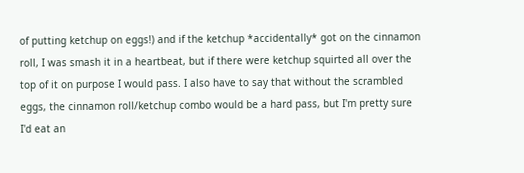of putting ketchup on eggs!) and if the ketchup *accidentally* got on the cinnamon roll, I was smash it in a heartbeat, but if there were ketchup squirted all over the top of it on purpose I would pass. I also have to say that without the scrambled eggs, the cinnamon roll/ketchup combo would be a hard pass, but I'm pretty sure I'd eat an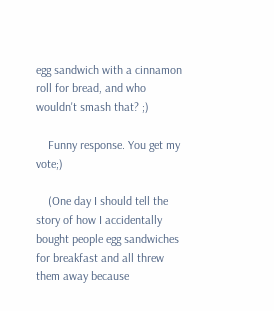egg sandwich with a cinnamon roll for bread, and who wouldn't smash that? ;)

    Funny response. You get my vote;)

    (One day I should tell the story of how I accidentally bought people egg sandwiches for breakfast and all threw them away because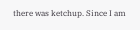there was ketchup. Since I am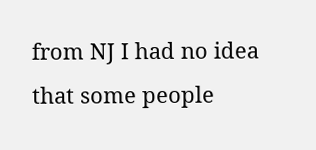from NJ I had no idea that some people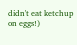didn't eat ketchup on eggs!)